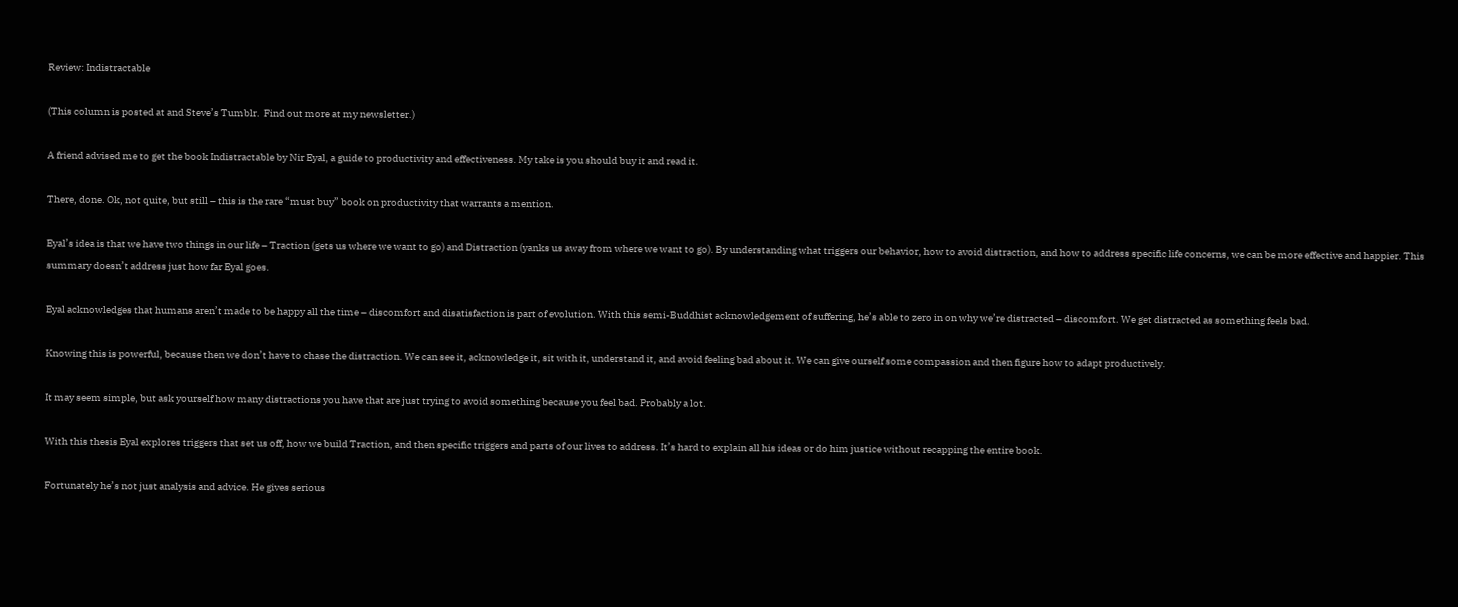Review: Indistractable

(This column is posted at and Steve’s Tumblr.  Find out more at my newsletter.)

A friend advised me to get the book Indistractable by Nir Eyal, a guide to productivity and effectiveness. My take is you should buy it and read it.

There, done. Ok, not quite, but still – this is the rare “must buy” book on productivity that warrants a mention.

Eyal’s idea is that we have two things in our life – Traction (gets us where we want to go) and Distraction (yanks us away from where we want to go). By understanding what triggers our behavior, how to avoid distraction, and how to address specific life concerns, we can be more effective and happier. This summary doesn’t address just how far Eyal goes.

Eyal acknowledges that humans aren’t made to be happy all the time – discomfort and disatisfaction is part of evolution. With this semi-Buddhist acknowledgement of suffering, he’s able to zero in on why we’re distracted – discomfort. We get distracted as something feels bad.

Knowing this is powerful, because then we don’t have to chase the distraction. We can see it, acknowledge it, sit with it, understand it, and avoid feeling bad about it. We can give ourself some compassion and then figure how to adapt productively.

It may seem simple, but ask yourself how many distractions you have that are just trying to avoid something because you feel bad. Probably a lot.

With this thesis Eyal explores triggers that set us off, how we build Traction, and then specific triggers and parts of our lives to address. It’s hard to explain all his ideas or do him justice without recapping the entire book.

Fortunately he’s not just analysis and advice. He gives serious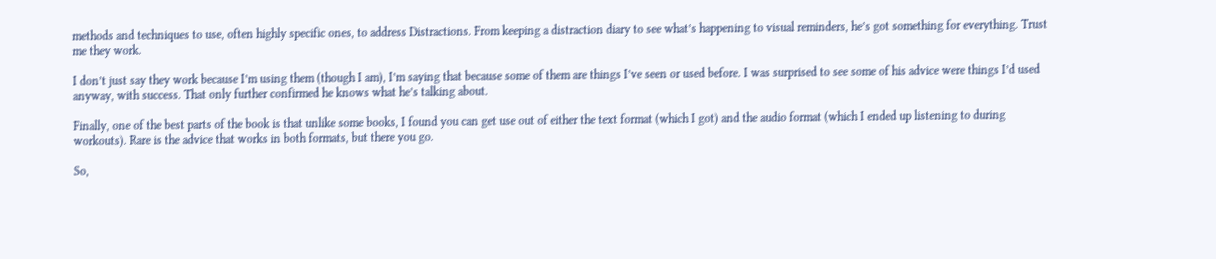methods and techniques to use, often highly specific ones, to address Distractions. From keeping a distraction diary to see what’s happening to visual reminders, he’s got something for everything. Trust me they work.

I don’t just say they work because I’m using them (though I am), I’m saying that because some of them are things I’ve seen or used before. I was surprised to see some of his advice were things I’d used anyway, with success. That only further confirmed he knows what he’s talking about.

Finally, one of the best parts of the book is that unlike some books, I found you can get use out of either the text format (which I got) and the audio format (which I ended up listening to during workouts). Rare is the advice that works in both formats, but there you go.

So,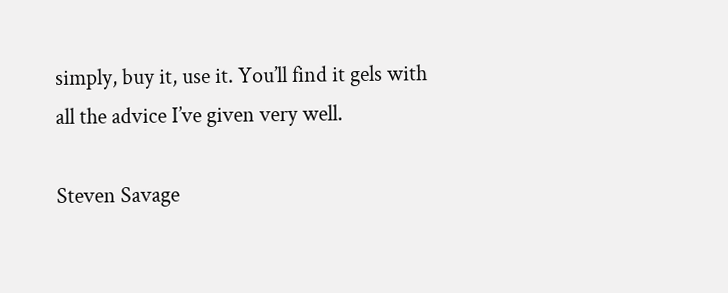simply, buy it, use it. You’ll find it gels with all the advice I’ve given very well.

Steven Savage